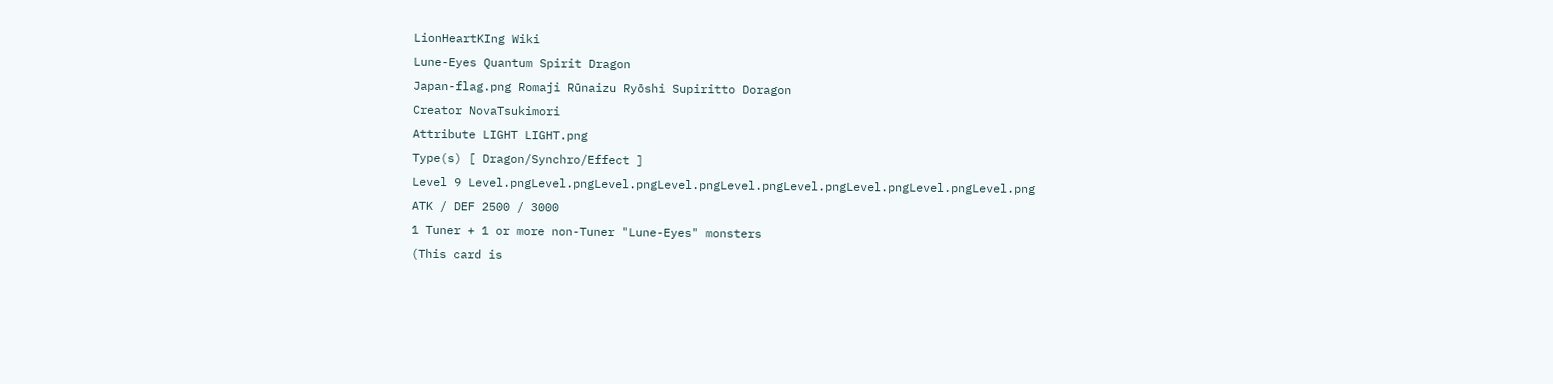LionHeartKIng Wiki
Lune-Eyes Quantum Spirit Dragon
Japan-flag.png Romaji Rūnaizu Ryōshi Supiritto Doragon
Creator NovaTsukimori
Attribute LIGHT LIGHT.png
Type(s) [ Dragon/Synchro/Effect ]
Level 9 Level.pngLevel.pngLevel.pngLevel.pngLevel.pngLevel.pngLevel.pngLevel.pngLevel.png
ATK / DEF 2500 / 3000
1 Tuner + 1 or more non-Tuner "Lune-Eyes" monsters
(This card is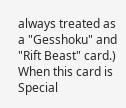always treated as a "Gesshoku" and "Rift Beast" card.)
When this card is Special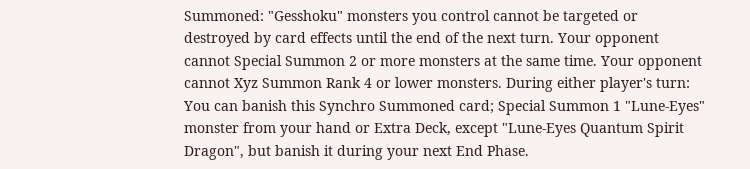Summoned: "Gesshoku" monsters you control cannot be targeted or destroyed by card effects until the end of the next turn. Your opponent cannot Special Summon 2 or more monsters at the same time. Your opponent cannot Xyz Summon Rank 4 or lower monsters. During either player's turn: You can banish this Synchro Summoned card; Special Summon 1 "Lune-Eyes" monster from your hand or Extra Deck, except "Lune-Eyes Quantum Spirit Dragon", but banish it during your next End Phase.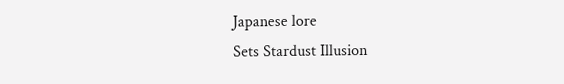Japanese lore
Sets Stardust Illusion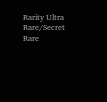Rarity Ultra Rare/Secret Rare